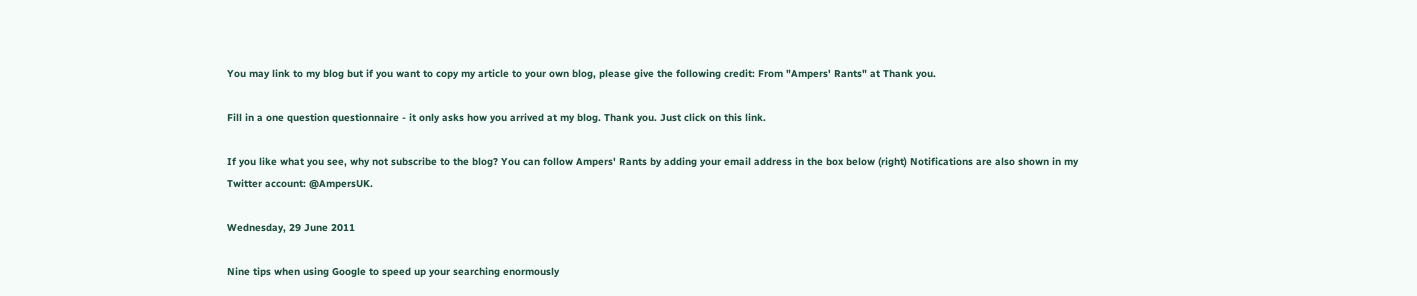You may link to my blog but if you want to copy my article to your own blog, please give the following credit: From "Ampers' Rants" at Thank you.

Fill in a one question questionnaire - it only asks how you arrived at my blog. Thank you. Just click on this link.

If you like what you see, why not subscribe to the blog? You can follow Ampers' Rants by adding your email address in the box below (right) Notifications are also shown in my Twitter account: @AmpersUK.

Wednesday, 29 June 2011

Nine tips when using Google to speed up your searching enormously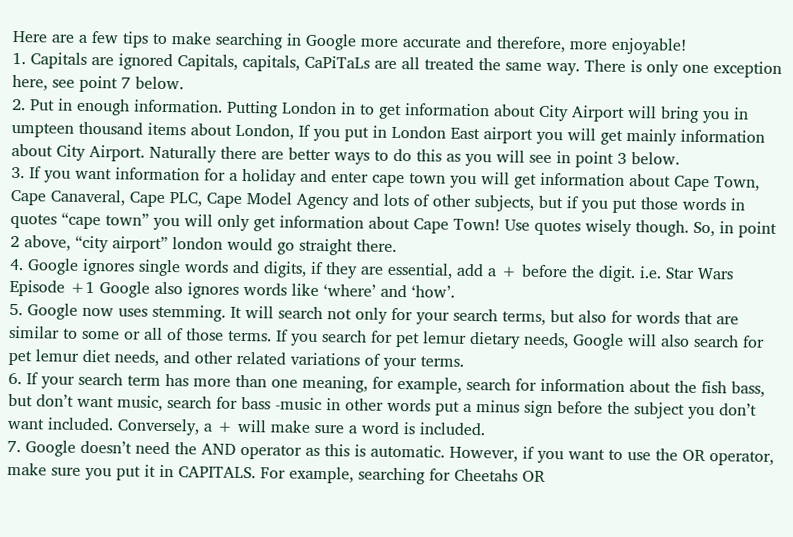Here are a few tips to make searching in Google more accurate and therefore, more enjoyable!
1. Capitals are ignored Capitals, capitals, CaPiTaLs are all treated the same way. There is only one exception here, see point 7 below.
2. Put in enough information. Putting London in to get information about City Airport will bring you in umpteen thousand items about London, If you put in London East airport you will get mainly information about City Airport. Naturally there are better ways to do this as you will see in point 3 below.
3. If you want information for a holiday and enter cape town you will get information about Cape Town, Cape Canaveral, Cape PLC, Cape Model Agency and lots of other subjects, but if you put those words in quotes “cape town” you will only get information about Cape Town! Use quotes wisely though. So, in point 2 above, “city airport” london would go straight there.
4. Google ignores single words and digits, if they are essential, add a + before the digit. i.e. Star Wars Episode +1 Google also ignores words like ‘where’ and ‘how’.
5. Google now uses stemming. It will search not only for your search terms, but also for words that are similar to some or all of those terms. If you search for pet lemur dietary needs, Google will also search for pet lemur diet needs, and other related variations of your terms.
6. If your search term has more than one meaning, for example, search for information about the fish bass, but don’t want music, search for bass -music in other words put a minus sign before the subject you don’t want included. Conversely, a + will make sure a word is included.
7. Google doesn’t need the AND operator as this is automatic. However, if you want to use the OR operator, make sure you put it in CAPITALS. For example, searching for Cheetahs OR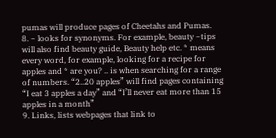pumas will produce pages of Cheetahs and Pumas.
8. ~ looks for synonyms. For example, beauty ~tips will also find beauty guide, Beauty help etc. * means every word, for example, looking for a recipe for apples and * are you? .. is when searching for a range of numbers. “2..20 apples” will find pages containing “I eat 3 apples a day” and “I’ll never eat more than 15 apples in a month”
9. Links, lists webpages that link to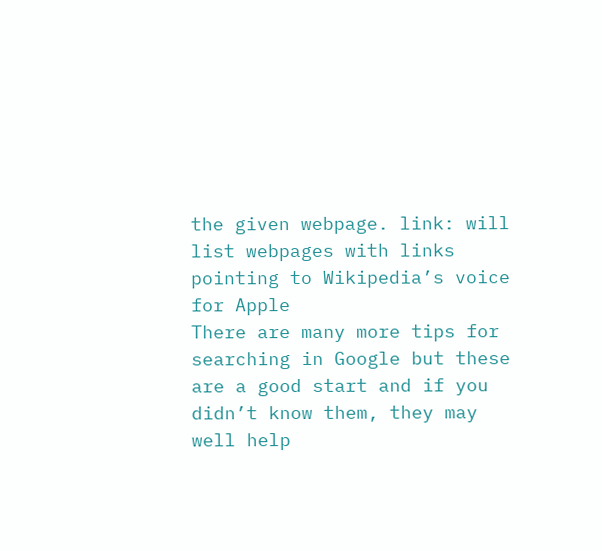the given webpage. link: will list webpages with links pointing to Wikipedia’s voice for Apple
There are many more tips for searching in Google but these are a good start and if you didn’t know them, they may well help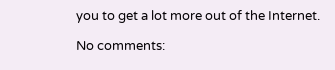you to get a lot more out of the Internet.

No comments: